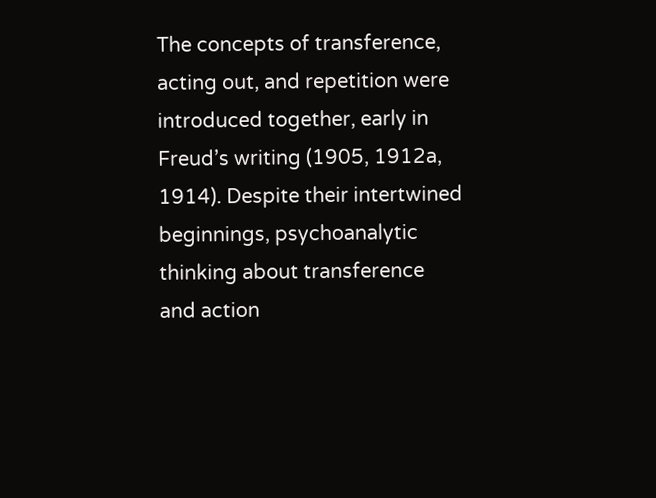The concepts of transference, acting out, and repetition were introduced together, early in Freud’s writing (1905, 1912a, 1914). Despite their intertwined beginnings, psychoanalytic thinking about transference and action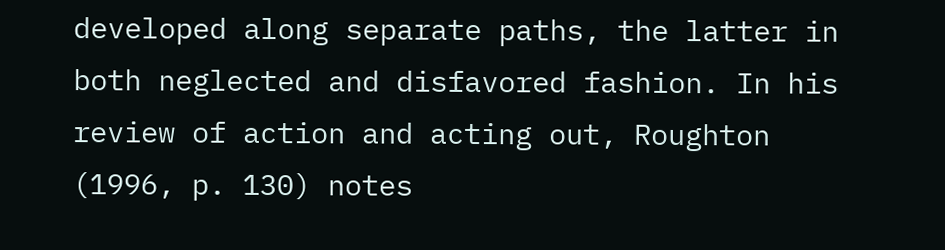developed along separate paths, the latter in both neglected and disfavored fashion. In his review of action and acting out, Roughton (1996, p. 130) notes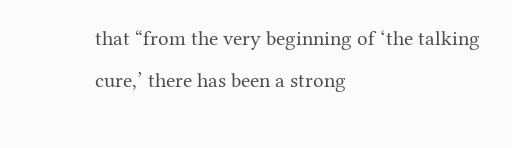that “from the very beginning of ‘the talking cure,’ there has been a strong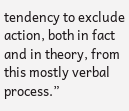tendency to exclude action, both in fact and in theory, from this mostly verbal process.”